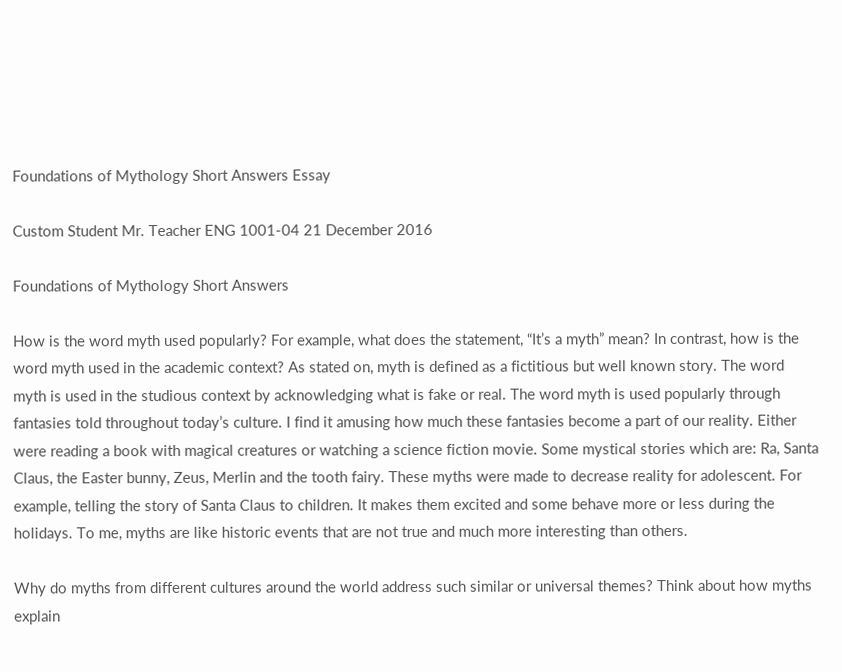Foundations of Mythology Short Answers Essay

Custom Student Mr. Teacher ENG 1001-04 21 December 2016

Foundations of Mythology Short Answers

How is the word myth used popularly? For example, what does the statement, “It’s a myth” mean? In contrast, how is the word myth used in the academic context? As stated on, myth is defined as a fictitious but well known story. The word myth is used in the studious context by acknowledging what is fake or real. The word myth is used popularly through fantasies told throughout today’s culture. I find it amusing how much these fantasies become a part of our reality. Either were reading a book with magical creatures or watching a science fiction movie. Some mystical stories which are: Ra, Santa Claus, the Easter bunny, Zeus, Merlin and the tooth fairy. These myths were made to decrease reality for adolescent. For example, telling the story of Santa Claus to children. It makes them excited and some behave more or less during the holidays. To me, myths are like historic events that are not true and much more interesting than others.

Why do myths from different cultures around the world address such similar or universal themes? Think about how myths explain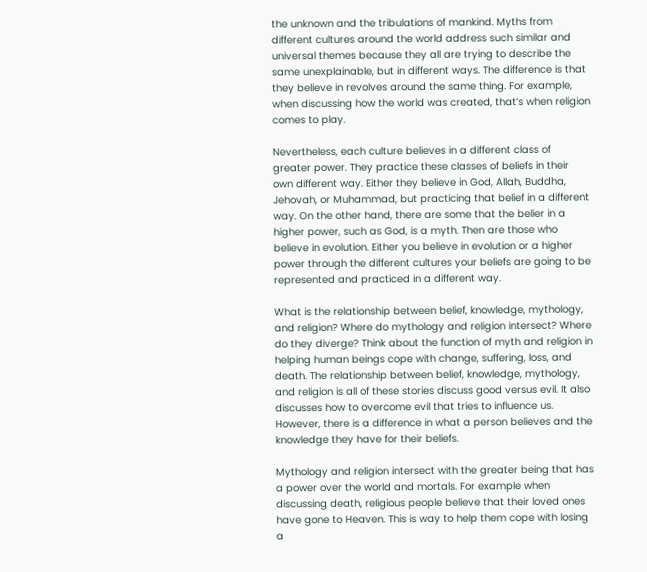the unknown and the tribulations of mankind. Myths from different cultures around the world address such similar and universal themes because they all are trying to describe the same unexplainable, but in different ways. The difference is that they believe in revolves around the same thing. For example, when discussing how the world was created, that’s when religion comes to play.

Nevertheless, each culture believes in a different class of greater power. They practice these classes of beliefs in their own different way. Either they believe in God, Allah, Buddha, Jehovah, or Muhammad, but practicing that belief in a different way. On the other hand, there are some that the belier in a higher power, such as God, is a myth. Then are those who believe in evolution. Either you believe in evolution or a higher power through the different cultures your beliefs are going to be represented and practiced in a different way.

What is the relationship between belief, knowledge, mythology, and religion? Where do mythology and religion intersect? Where do they diverge? Think about the function of myth and religion in helping human beings cope with change, suffering, loss, and death. The relationship between belief, knowledge, mythology, and religion is all of these stories discuss good versus evil. It also discusses how to overcome evil that tries to influence us. However, there is a difference in what a person believes and the knowledge they have for their beliefs.

Mythology and religion intersect with the greater being that has a power over the world and mortals. For example when discussing death, religious people believe that their loved ones have gone to Heaven. This is way to help them cope with losing a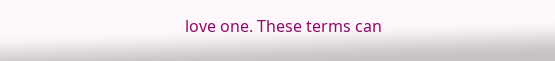love one. These terms can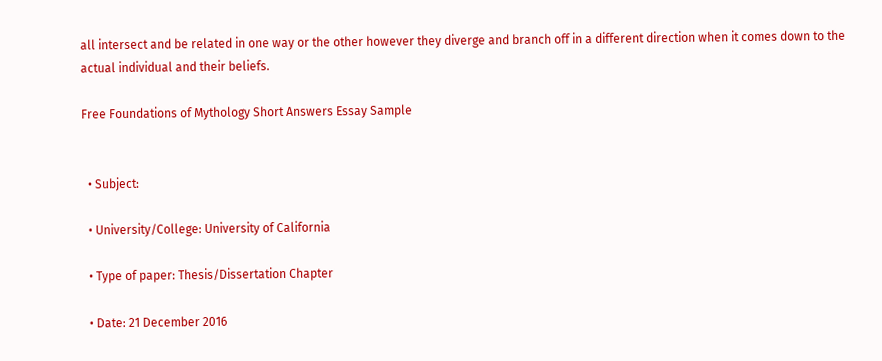all intersect and be related in one way or the other however they diverge and branch off in a different direction when it comes down to the actual individual and their beliefs.

Free Foundations of Mythology Short Answers Essay Sample


  • Subject:

  • University/College: University of California

  • Type of paper: Thesis/Dissertation Chapter

  • Date: 21 December 2016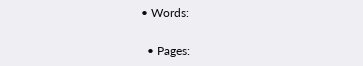• Words:

  • Pages: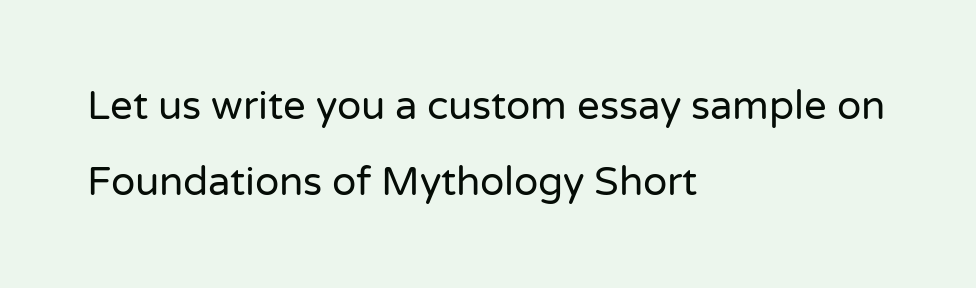Let us write you a custom essay sample on Foundations of Mythology Short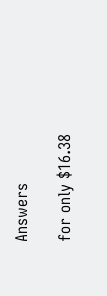Answers

for only $16.38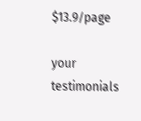$13.9/page

your testimonials